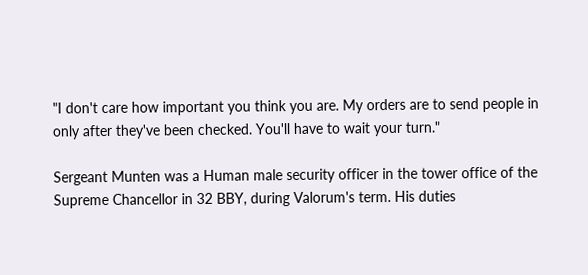"I don't care how important you think you are. My orders are to send people in only after they've been checked. You'll have to wait your turn."

Sergeant Munten was a Human male security officer in the tower office of the Supreme Chancellor in 32 BBY, during Valorum's term. His duties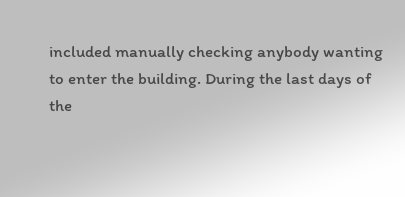included manually checking anybody wanting to enter the building. During the last days of the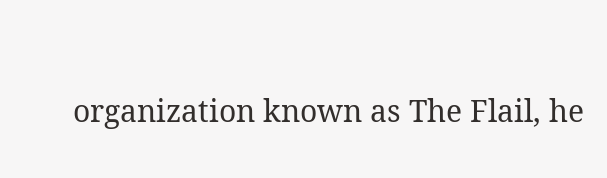organization known as The Flail, he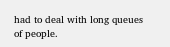had to deal with long queues of people.